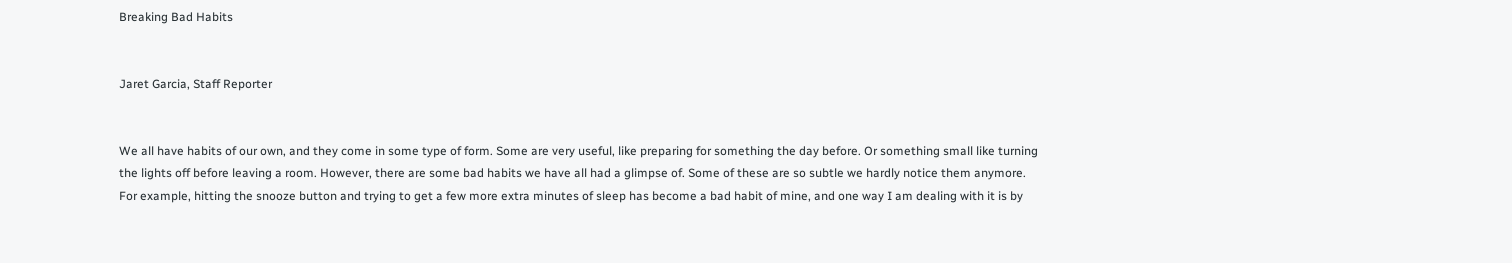Breaking Bad Habits


Jaret Garcia, Staff Reporter


We all have habits of our own, and they come in some type of form. Some are very useful, like preparing for something the day before. Or something small like turning the lights off before leaving a room. However, there are some bad habits we have all had a glimpse of. Some of these are so subtle we hardly notice them anymore. For example, hitting the snooze button and trying to get a few more extra minutes of sleep has become a bad habit of mine, and one way I am dealing with it is by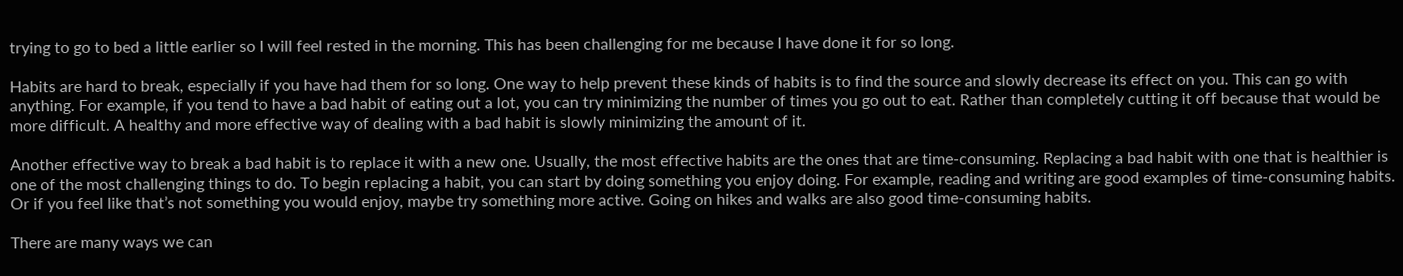trying to go to bed a little earlier so I will feel rested in the morning. This has been challenging for me because I have done it for so long.

Habits are hard to break, especially if you have had them for so long. One way to help prevent these kinds of habits is to find the source and slowly decrease its effect on you. This can go with anything. For example, if you tend to have a bad habit of eating out a lot, you can try minimizing the number of times you go out to eat. Rather than completely cutting it off because that would be more difficult. A healthy and more effective way of dealing with a bad habit is slowly minimizing the amount of it.

Another effective way to break a bad habit is to replace it with a new one. Usually, the most effective habits are the ones that are time-consuming. Replacing a bad habit with one that is healthier is one of the most challenging things to do. To begin replacing a habit, you can start by doing something you enjoy doing. For example, reading and writing are good examples of time-consuming habits. Or if you feel like that’s not something you would enjoy, maybe try something more active. Going on hikes and walks are also good time-consuming habits.

There are many ways we can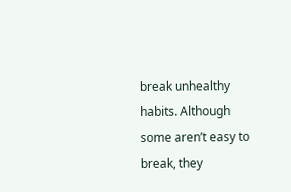break unhealthy habits. Although some aren’t easy to break, they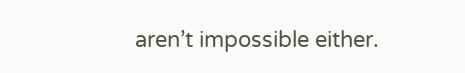aren’t impossible either.